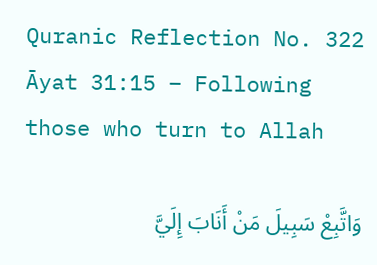Quranic Reflection No. 322 Āyat 31:15 – Following those who turn to Allah

وَاتَّبِعْ سَبِيلَ مَنْ أَنَابَ إِلَيَّ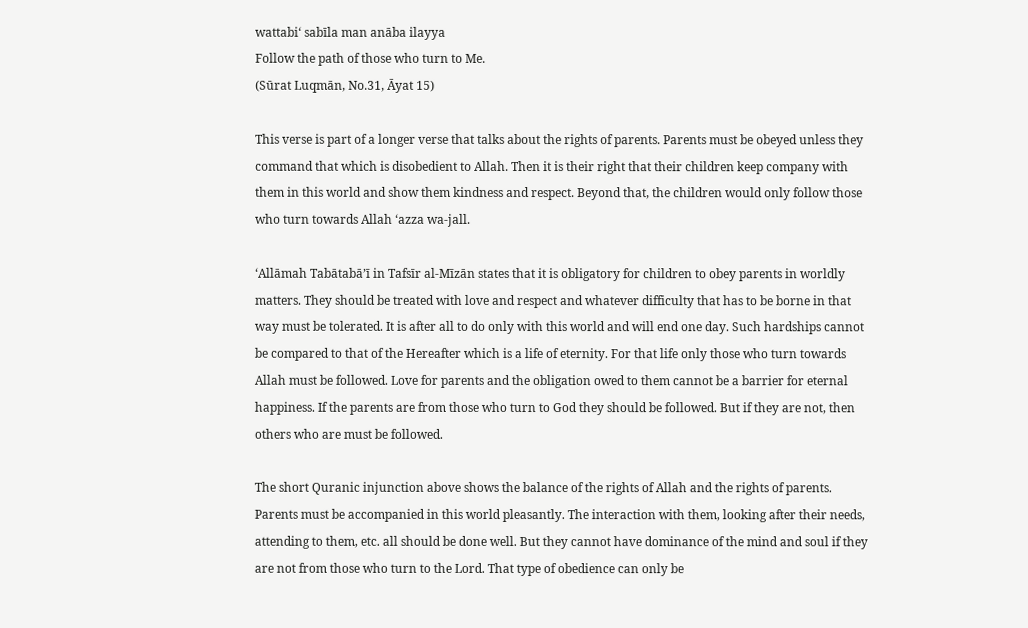wattabi‘ sabīla man anāba ilayya
Follow the path of those who turn to Me.
(Sūrat Luqmān, No.31, Āyat 15)

This verse is part of a longer verse that talks about the rights of parents. Parents must be obeyed unless they command that which is disobedient to Allah. Then it is their right that their children keep company with them in this world and show them kindness and respect. Beyond that, the children would only follow those who turn towards Allah ‘azza wa-jall.

‘Allāmah Tabātabā’ī in Tafsīr al-Mīzān states that it is obligatory for children to obey parents in worldly matters. They should be treated with love and respect and whatever difficulty that has to be borne in that way must be tolerated. It is after all to do only with this world and will end one day. Such hardships cannot be compared to that of the Hereafter which is a life of eternity. For that life only those who turn towards Allah must be followed. Love for parents and the obligation owed to them cannot be a barrier for eternal happiness. If the parents are from those who turn to God they should be followed. But if they are not, then others who are must be followed.

The short Quranic injunction above shows the balance of the rights of Allah and the rights of parents. Parents must be accompanied in this world pleasantly. The interaction with them, looking after their needs, attending to them, etc. all should be done well. But they cannot have dominance of the mind and soul if they are not from those who turn to the Lord. That type of obedience can only be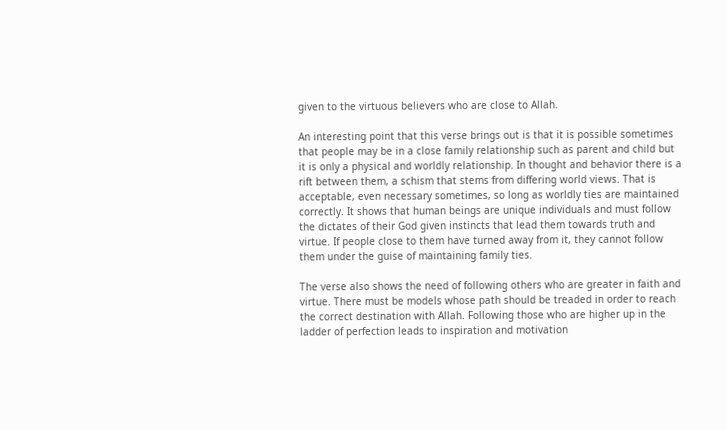given to the virtuous believers who are close to Allah.

An interesting point that this verse brings out is that it is possible sometimes that people may be in a close family relationship such as parent and child but it is only a physical and worldly relationship. In thought and behavior there is a rift between them, a schism that stems from differing world views. That is acceptable, even necessary sometimes, so long as worldly ties are maintained correctly. It shows that human beings are unique individuals and must follow the dictates of their God given instincts that lead them towards truth and virtue. If people close to them have turned away from it, they cannot follow them under the guise of maintaining family ties.

The verse also shows the need of following others who are greater in faith and virtue. There must be models whose path should be treaded in order to reach the correct destination with Allah. Following those who are higher up in the ladder of perfection leads to inspiration and motivation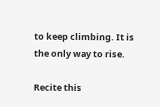to keep climbing. It is the only way to rise.

Recite this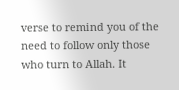verse to remind you of the need to follow only those who turn to Allah. It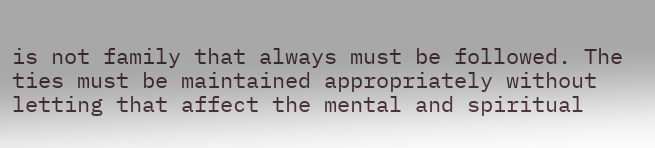is not family that always must be followed. The ties must be maintained appropriately without letting that affect the mental and spiritual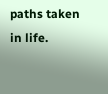paths taken in life.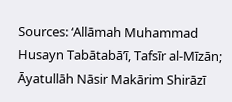Sources: ‘Allāmah Muhammad Husayn Tabātabā’ī, Tafsīr al-Mīzān; Āyatullāh Nāsir Makārim Shirāzī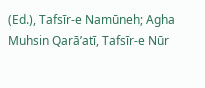(Ed.), Tafsīr-e Namūneh; Agha Muhsin Qarā’atī, Tafsīr-e Nūr